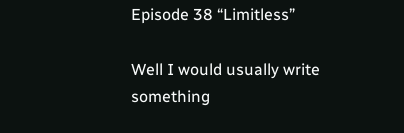Episode 38 “Limitless”

Well I would usually write something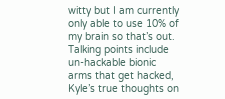witty but I am currently only able to use 10% of my brain so that’s out.  Talking points include un-hackable bionic arms that get hacked, Kyle’s true thoughts on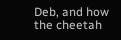Deb, and how the cheetah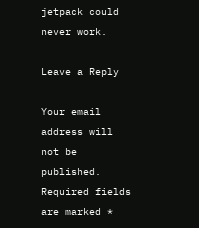jetpack could never work.

Leave a Reply

Your email address will not be published. Required fields are marked *